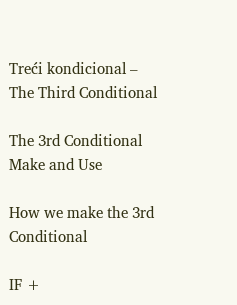Treći kondicional – The Third Conditional

The 3rd Conditional Make and Use

How we make the 3rd Conditional

IF +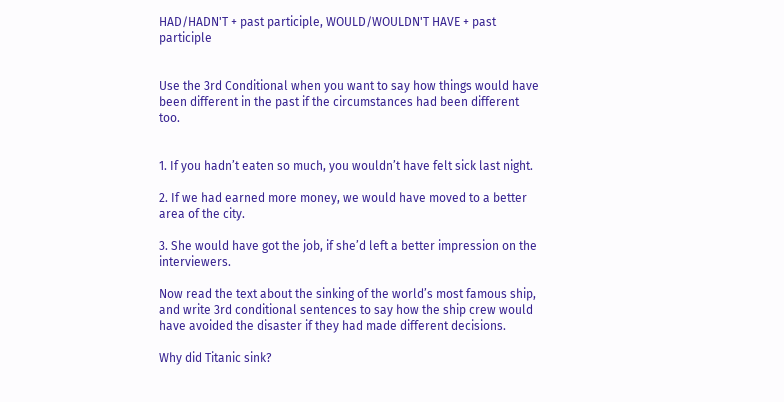HAD/HADN'T + past participle, WOULD/WOULDN'T HAVE + past participle


Use the 3rd Conditional when you want to say how things would have been different in the past if the circumstances had been different too.


1. If you hadn’t eaten so much, you wouldn’t have felt sick last night.

2. If we had earned more money, we would have moved to a better area of the city.

3. She would have got the job, if she’d left a better impression on the interviewers.

Now read the text about the sinking of the world’s most famous ship, and write 3rd conditional sentences to say how the ship crew would have avoided the disaster if they had made different decisions.

Why did Titanic sink?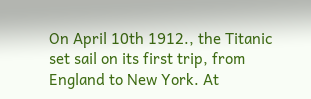On April 10th 1912., the Titanic set sail on its first trip, from England to New York. At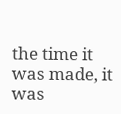the time it was made, it was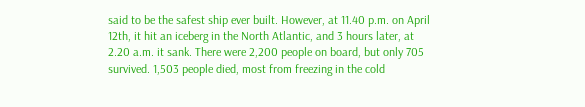said to be the safest ship ever built. However, at 11.40 p.m. on April 12th, it hit an iceberg in the North Atlantic, and 3 hours later, at 2.20 a.m. it sank. There were 2,200 people on board, but only 705 survived. 1,503 people died, most from freezing in the cold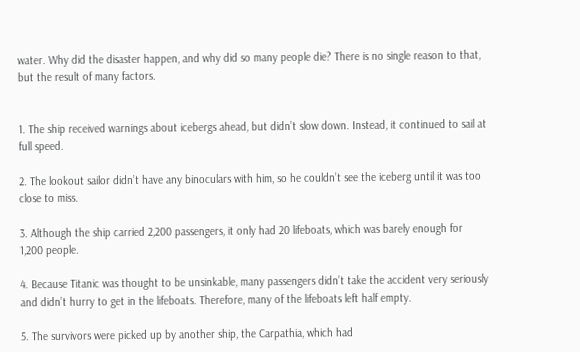water. Why did the disaster happen, and why did so many people die? There is no single reason to that, but the result of many factors.


1. The ship received warnings about icebergs ahead, but didn’t slow down. Instead, it continued to sail at full speed.

2. The lookout sailor didn’t have any binoculars with him, so he couldn’t see the iceberg until it was too close to miss.

3. Although the ship carried 2,200 passengers, it only had 20 lifeboats, which was barely enough for 1,200 people.

4. Because Titanic was thought to be unsinkable, many passengers didn’t take the accident very seriously and didn’t hurry to get in the lifeboats. Therefore, many of the lifeboats left half empty.

5. The survivors were picked up by another ship, the Carpathia, which had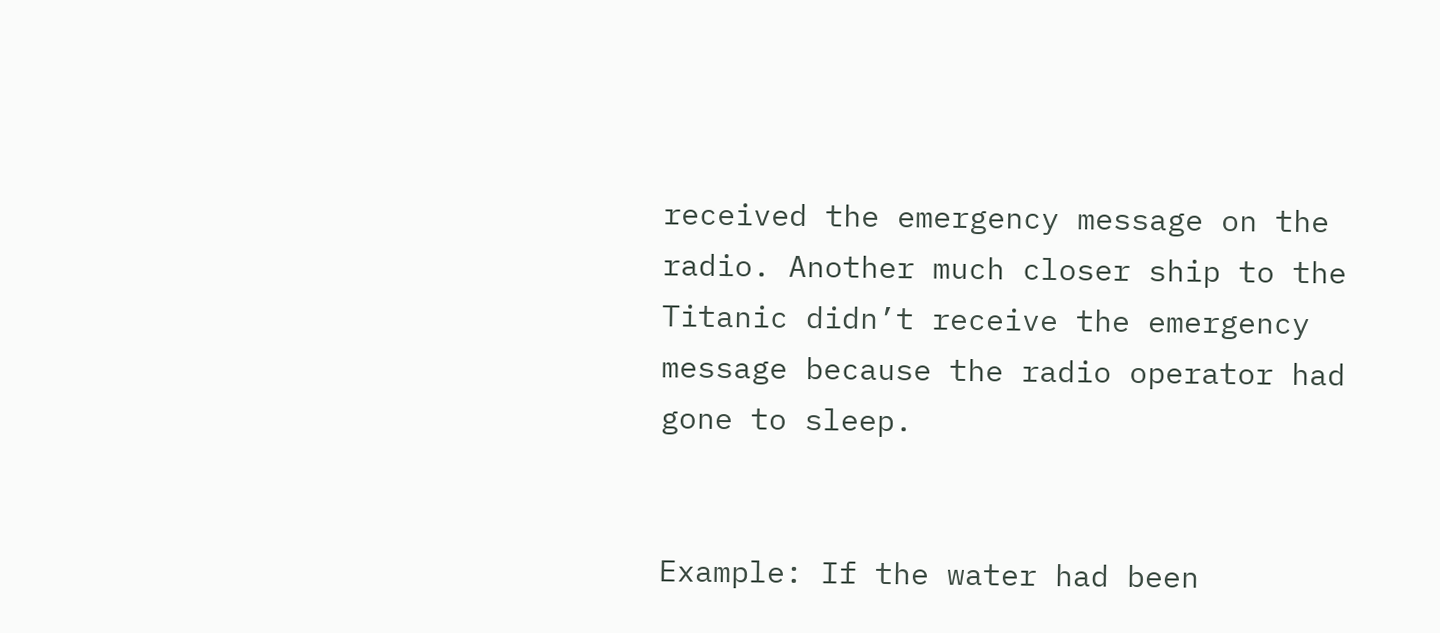received the emergency message on the radio. Another much closer ship to the Titanic didn’t receive the emergency message because the radio operator had gone to sleep.


Example: If the water had been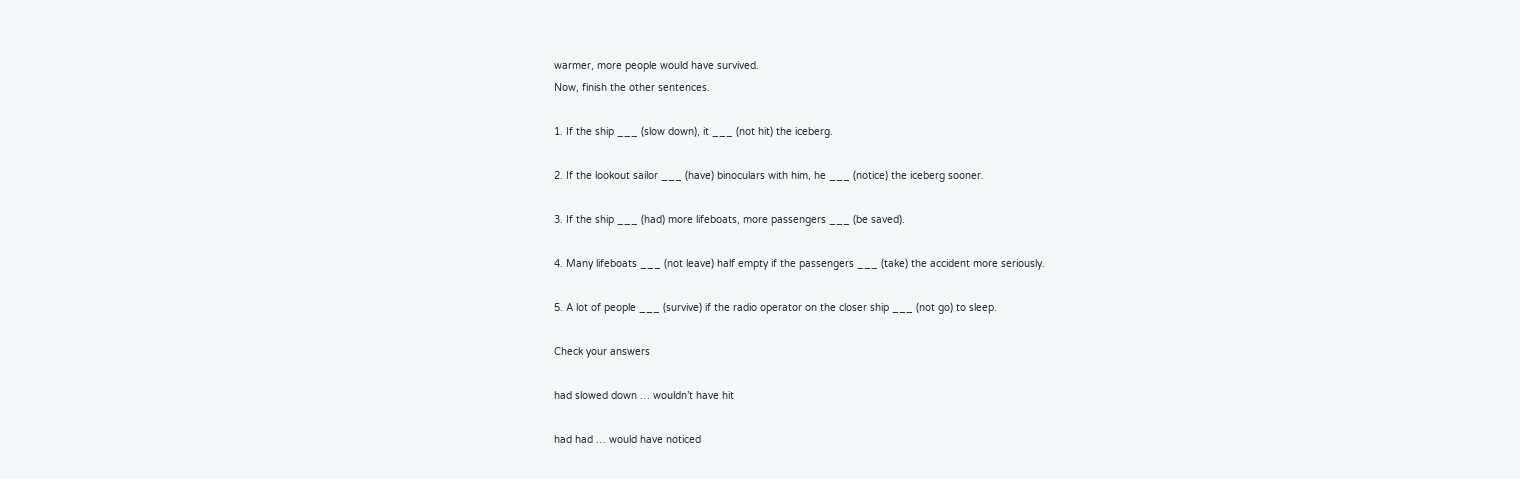warmer, more people would have survived.
Now, finish the other sentences.

1. If the ship ___ (slow down), it ___ (not hit) the iceberg.

2. If the lookout sailor ___ (have) binoculars with him, he ___ (notice) the iceberg sooner.

3. If the ship ___ (had) more lifeboats, more passengers ___ (be saved).

4. Many lifeboats ___ (not leave) half empty if the passengers ___ (take) the accident more seriously.

5. A lot of people ___ (survive) if the radio operator on the closer ship ___ (not go) to sleep.

Check your answers

had slowed down … wouldn’t have hit

had had … would have noticed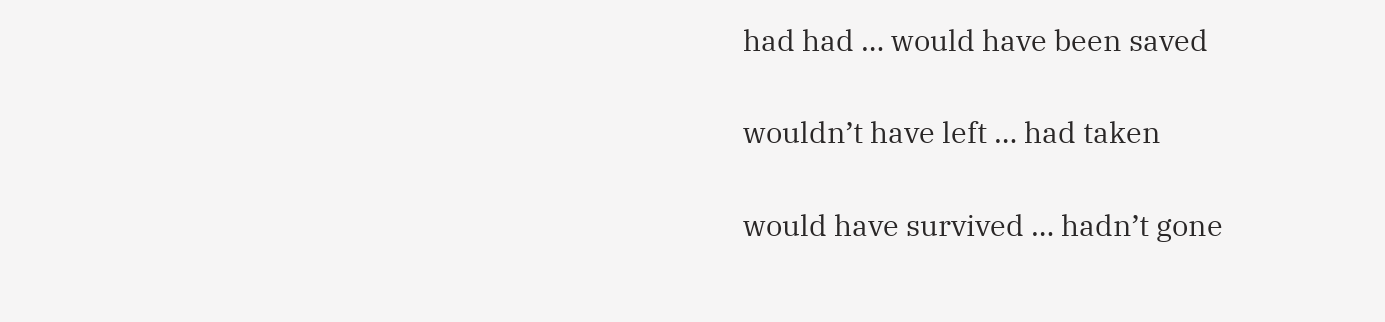had had … would have been saved

wouldn’t have left … had taken

would have survived … hadn’t gone